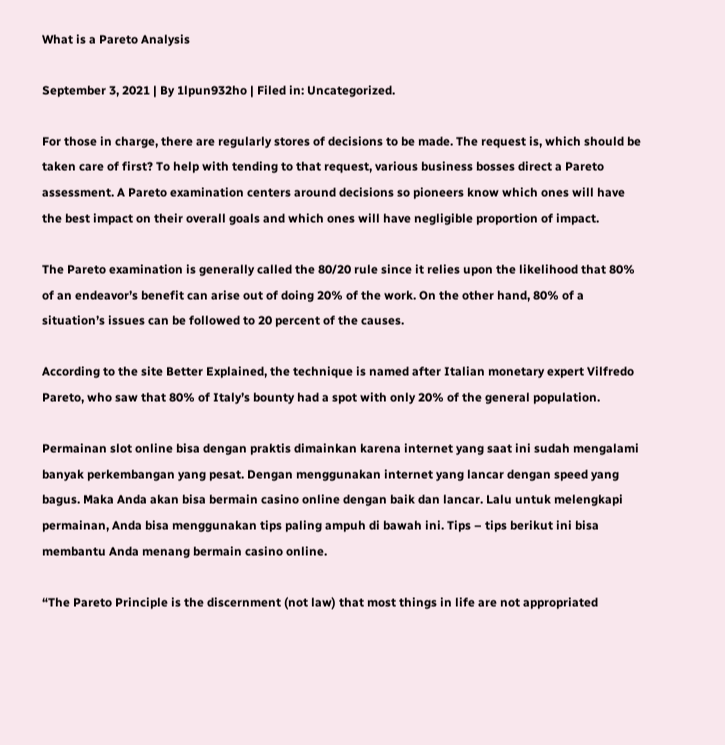What is a Pareto Analysis

September 3, 2021 | By 1lpun932ho | Filed in: Uncategorized.

For those in charge, there are regularly stores of decisions to be made. The request is, which should be taken care of first? To help with tending to that request, various business bosses direct a Pareto assessment. A Pareto examination centers around decisions so pioneers know which ones will have the best impact on their overall goals and which ones will have negligible proportion of impact.

The Pareto examination is generally called the 80/20 rule since it relies upon the likelihood that 80% of an endeavor’s benefit can arise out of doing 20% of the work. On the other hand, 80% of a situation’s issues can be followed to 20 percent of the causes.

According to the site Better Explained, the technique is named after Italian monetary expert Vilfredo Pareto, who saw that 80% of Italy’s bounty had a spot with only 20% of the general population.

Permainan slot online bisa dengan praktis dimainkan karena internet yang saat ini sudah mengalami banyak perkembangan yang pesat. Dengan menggunakan internet yang lancar dengan speed yang bagus. Maka Anda akan bisa bermain casino online dengan baik dan lancar. Lalu untuk melengkapi permainan, Anda bisa menggunakan tips paling ampuh di bawah ini. Tips – tips berikut ini bisa membantu Anda menang bermain casino online.

“The Pareto Principle is the discernment (not law) that most things in life are not appropriated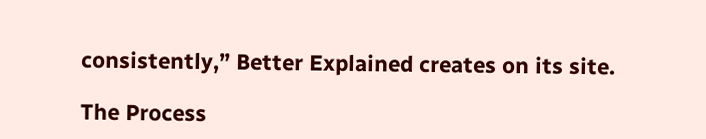consistently,” Better Explained creates on its site.

The Process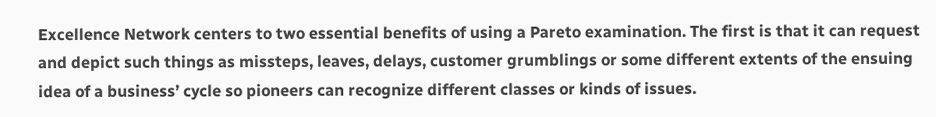Excellence Network centers to two essential benefits of using a Pareto examination. The first is that it can request and depict such things as missteps, leaves, delays, customer grumblings or some different extents of the ensuing idea of a business’ cycle so pioneers can recognize different classes or kinds of issues.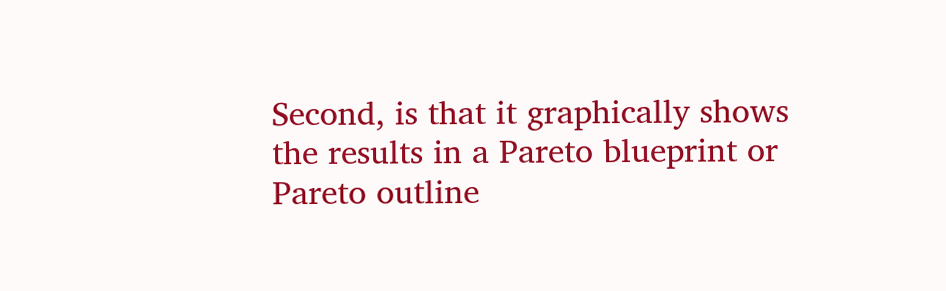Second, is that it graphically shows the results in a Pareto blueprint or Pareto outline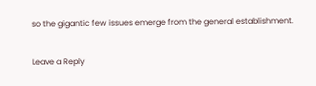so the gigantic few issues emerge from the general establishment.

Leave a Reply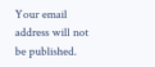Your email address will not be published.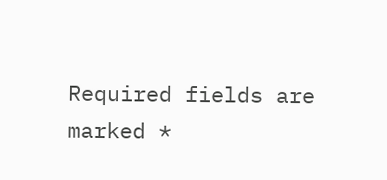Required fields are marked *